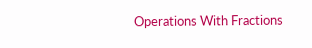Operations With Fractions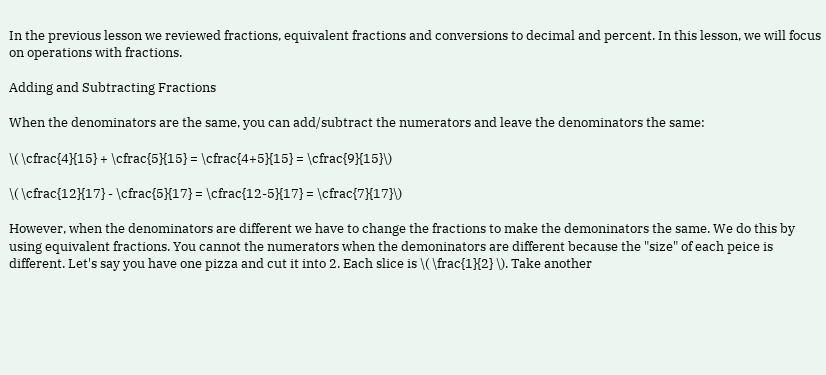In the previous lesson we reviewed fractions, equivalent fractions and conversions to decimal and percent. In this lesson, we will focus on operations with fractions.

Adding and Subtracting Fractions

When the denominators are the same, you can add/subtract the numerators and leave the denominators the same:

\( \cfrac{4}{15} + \cfrac{5}{15} = \cfrac{4+5}{15} = \cfrac{9}{15}\)

\( \cfrac{12}{17} - \cfrac{5}{17} = \cfrac{12-5}{17} = \cfrac{7}{17}\)

However, when the denominators are different we have to change the fractions to make the demoninators the same. We do this by using equivalent fractions. You cannot the numerators when the demoninators are different because the "size" of each peice is different. Let's say you have one pizza and cut it into 2. Each slice is \( \frac{1}{2} \). Take another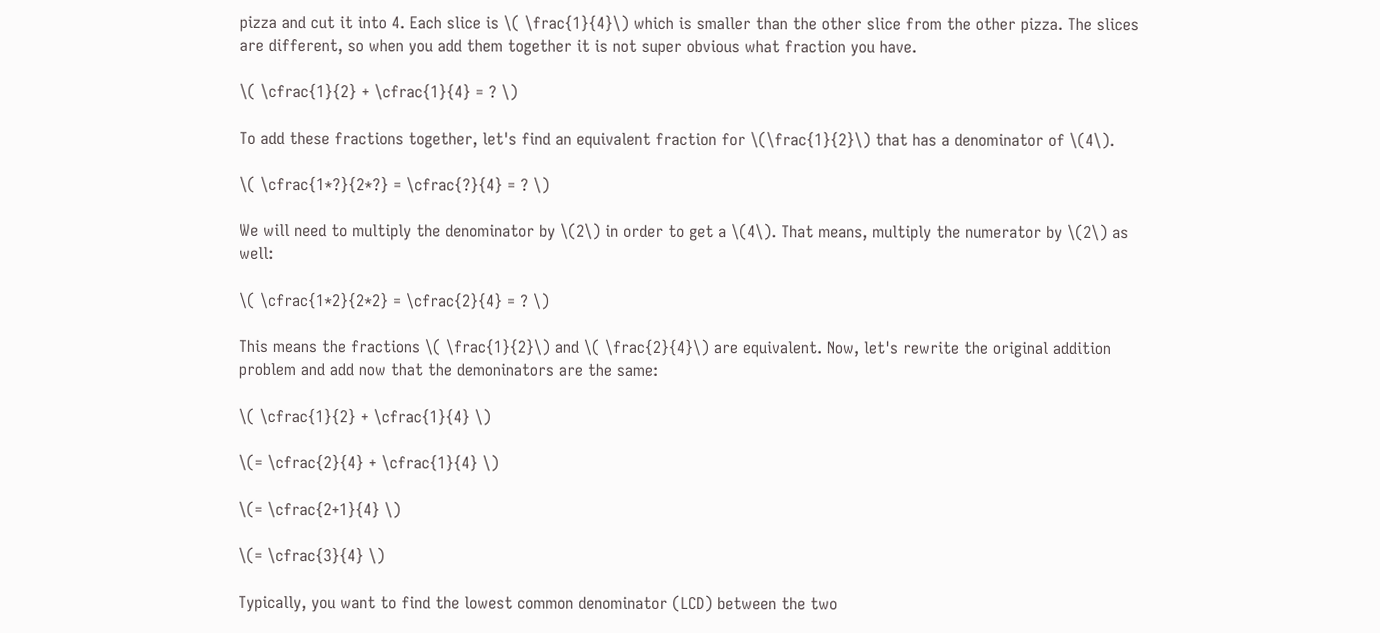pizza and cut it into 4. Each slice is \( \frac{1}{4}\) which is smaller than the other slice from the other pizza. The slices are different, so when you add them together it is not super obvious what fraction you have.

\( \cfrac{1}{2} + \cfrac{1}{4} = ? \)

To add these fractions together, let's find an equivalent fraction for \(\frac{1}{2}\) that has a denominator of \(4\).

\( \cfrac{1*?}{2*?} = \cfrac{?}{4} = ? \)

We will need to multiply the denominator by \(2\) in order to get a \(4\). That means, multiply the numerator by \(2\) as well:

\( \cfrac{1*2}{2*2} = \cfrac{2}{4} = ? \)

This means the fractions \( \frac{1}{2}\) and \( \frac{2}{4}\) are equivalent. Now, let's rewrite the original addition problem and add now that the demoninators are the same:

\( \cfrac{1}{2} + \cfrac{1}{4} \)

\(= \cfrac{2}{4} + \cfrac{1}{4} \)

\(= \cfrac{2+1}{4} \)

\(= \cfrac{3}{4} \)

Typically, you want to find the lowest common denominator (LCD) between the two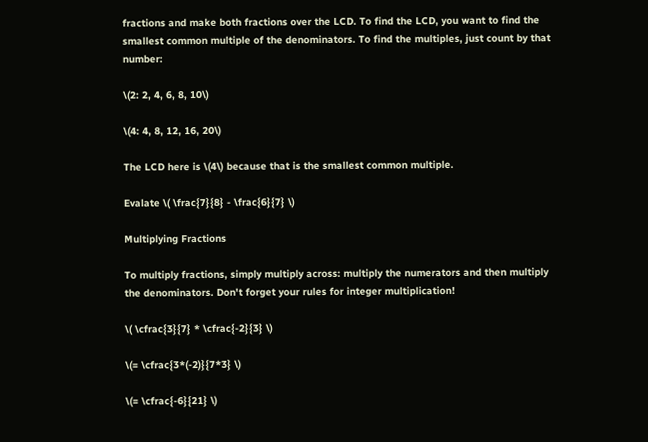fractions and make both fractions over the LCD. To find the LCD, you want to find the smallest common multiple of the denominators. To find the multiples, just count by that number:

\(2: 2, 4, 6, 8, 10\)

\(4: 4, 8, 12, 16, 20\)

The LCD here is \(4\) because that is the smallest common multiple.

Evalate \( \frac{7}{8} - \frac{6}{7} \)

Multiplying Fractions

To multiply fractions, simply multiply across: multiply the numerators and then multiply the denominators. Don't forget your rules for integer multiplication!

\( \cfrac{3}{7} * \cfrac{-2}{3} \)

\(= \cfrac{3*(-2)}{7*3} \)

\(= \cfrac{-6}{21} \)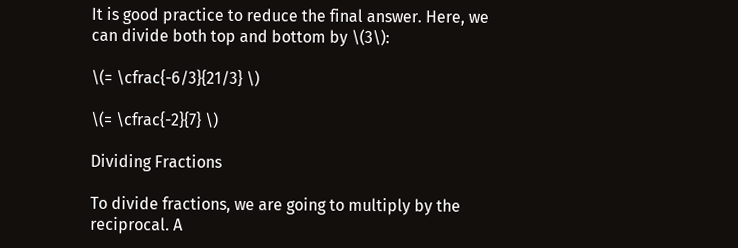It is good practice to reduce the final answer. Here, we can divide both top and bottom by \(3\):

\(= \cfrac{-6/3}{21/3} \)

\(= \cfrac{-2}{7} \)

Dividing Fractions

To divide fractions, we are going to multiply by the reciprocal. A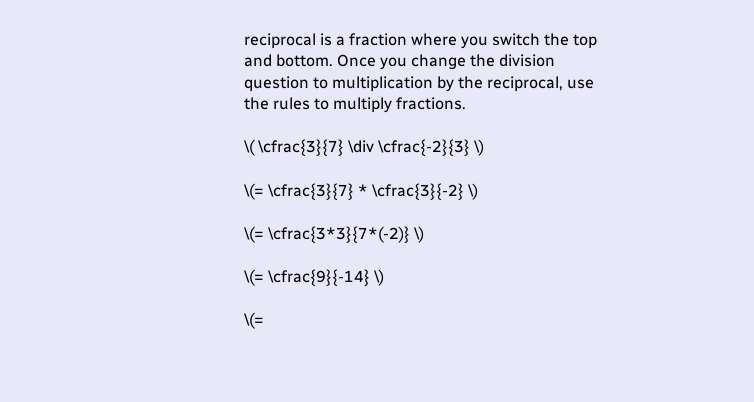reciprocal is a fraction where you switch the top and bottom. Once you change the division question to multiplication by the reciprocal, use the rules to multiply fractions.

\( \cfrac{3}{7} \div \cfrac{-2}{3} \)

\(= \cfrac{3}{7} * \cfrac{3}{-2} \)

\(= \cfrac{3*3}{7*(-2)} \)

\(= \cfrac{9}{-14} \)

\(=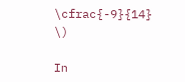\cfrac{-9}{14} \)

In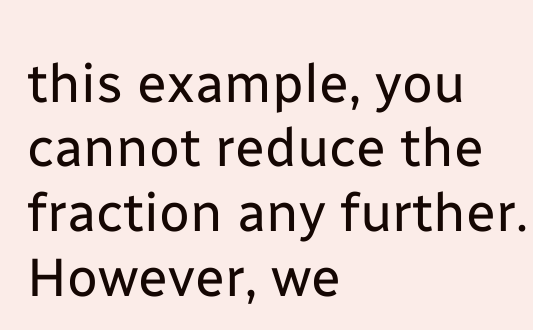this example, you cannot reduce the fraction any further. However, we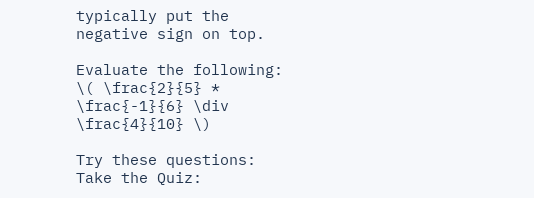typically put the negative sign on top.

Evaluate the following: \( \frac{2}{5} * \frac{-1}{6} \div \frac{4}{10} \)

Try these questions:
Take the Quiz: